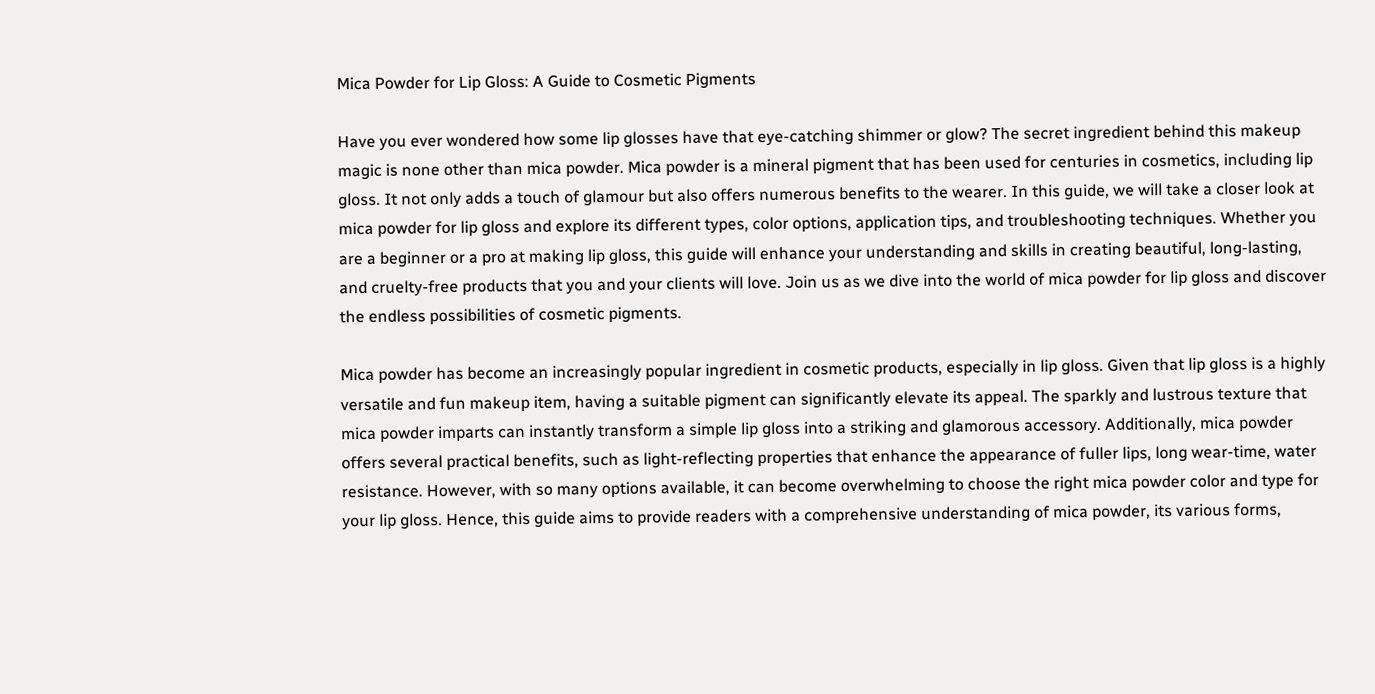Mica Powder for Lip Gloss: A Guide to Cosmetic Pigments

Have you ever wondered how some lip glosses have that eye-catching shimmer or glow? The secret ingredient behind this makeup magic is none other than mica powder. Mica powder is a mineral pigment that has been used for centuries in cosmetics, including lip gloss. It not only adds a touch of glamour but also offers numerous benefits to the wearer. In this guide, we will take a closer look at mica powder for lip gloss and explore its different types, color options, application tips, and troubleshooting techniques. Whether you are a beginner or a pro at making lip gloss, this guide will enhance your understanding and skills in creating beautiful, long-lasting, and cruelty-free products that you and your clients will love. Join us as we dive into the world of mica powder for lip gloss and discover the endless possibilities of cosmetic pigments.

Mica powder has become an increasingly popular ingredient in cosmetic products, especially in lip gloss. Given that lip gloss is a highly versatile and fun makeup item, having a suitable pigment can significantly elevate its appeal. The sparkly and lustrous texture that mica powder imparts can instantly transform a simple lip gloss into a striking and glamorous accessory. Additionally, mica powder offers several practical benefits, such as light-reflecting properties that enhance the appearance of fuller lips, long wear-time, water resistance. However, with so many options available, it can become overwhelming to choose the right mica powder color and type for your lip gloss. Hence, this guide aims to provide readers with a comprehensive understanding of mica powder, its various forms,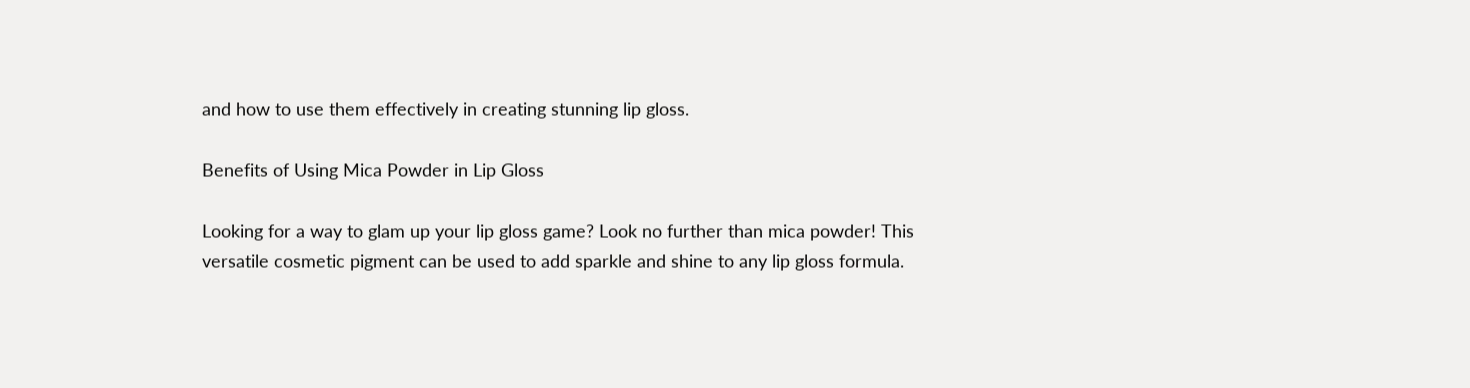and how to use them effectively in creating stunning lip gloss.

Benefits of Using Mica Powder in Lip Gloss

Looking for a way to glam up your lip gloss game? Look no further than mica powder! This versatile cosmetic pigment can be used to add sparkle and shine to any lip gloss formula.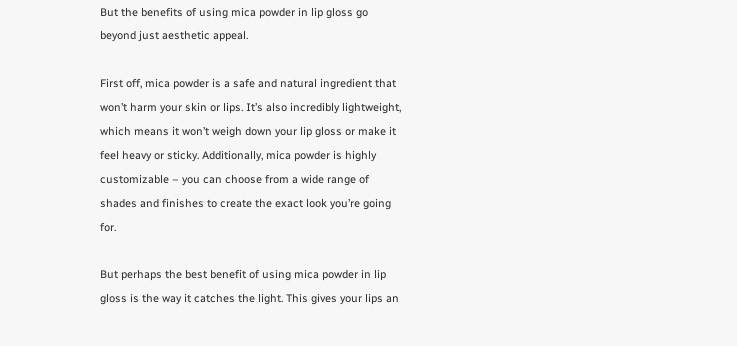But the benefits of using mica powder in lip gloss go beyond just aesthetic appeal.

First off, mica powder is a safe and natural ingredient that won’t harm your skin or lips. It’s also incredibly lightweight, which means it won’t weigh down your lip gloss or make it feel heavy or sticky. Additionally, mica powder is highly customizable – you can choose from a wide range of shades and finishes to create the exact look you’re going for.

But perhaps the best benefit of using mica powder in lip gloss is the way it catches the light. This gives your lips an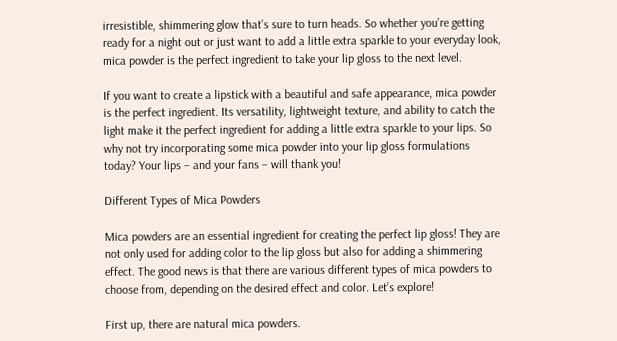irresistible, shimmering glow that’s sure to turn heads. So whether you’re getting ready for a night out or just want to add a little extra sparkle to your everyday look, mica powder is the perfect ingredient to take your lip gloss to the next level.

If you want to create a lipstick with a beautiful and safe appearance, mica powder is the perfect ingredient. Its versatility, lightweight texture, and ability to catch the light make it the perfect ingredient for adding a little extra sparkle to your lips. So why not try incorporating some mica powder into your lip gloss formulations today? Your lips – and your fans – will thank you!

Different Types of Mica Powders

Mica powders are an essential ingredient for creating the perfect lip gloss! They are not only used for adding color to the lip gloss but also for adding a shimmering effect. The good news is that there are various different types of mica powders to choose from, depending on the desired effect and color. Let’s explore!

First up, there are natural mica powders.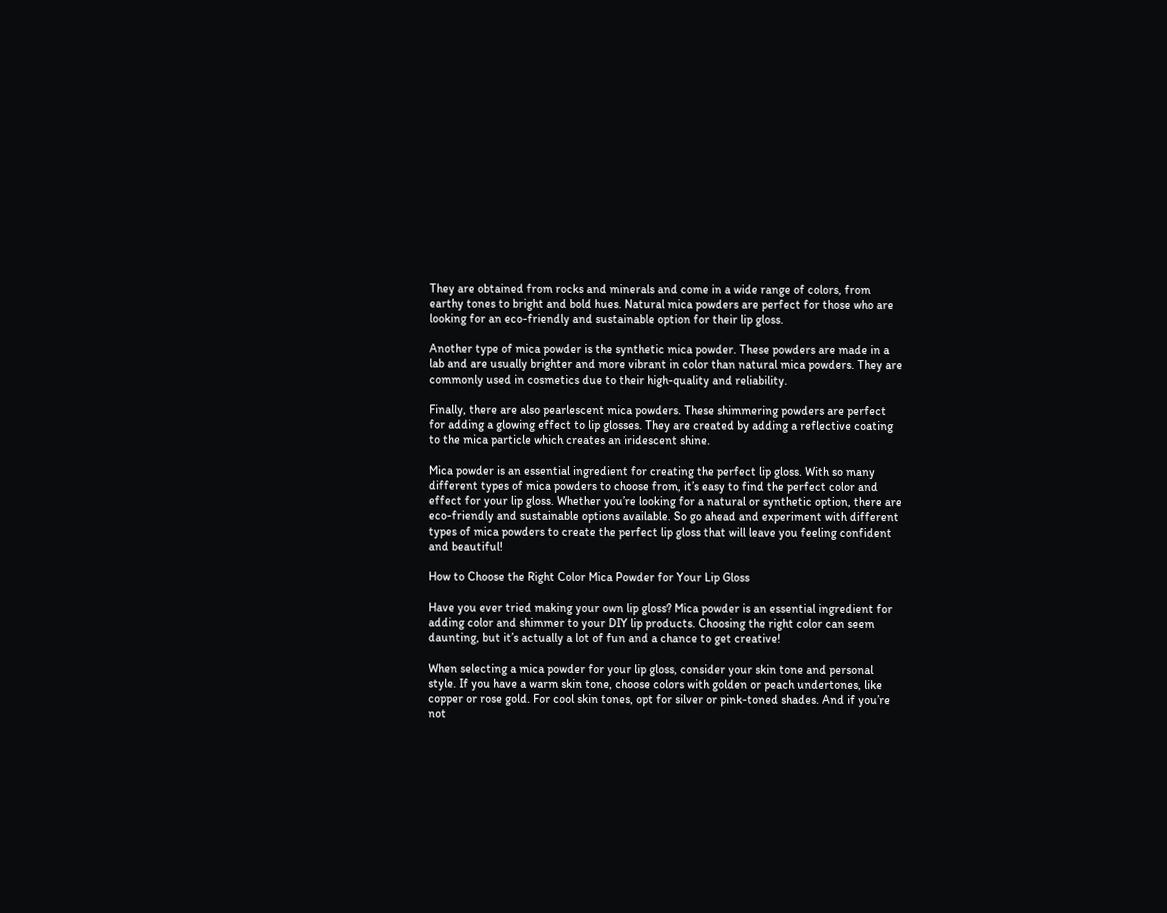They are obtained from rocks and minerals and come in a wide range of colors, from earthy tones to bright and bold hues. Natural mica powders are perfect for those who are looking for an eco-friendly and sustainable option for their lip gloss.

Another type of mica powder is the synthetic mica powder. These powders are made in a lab and are usually brighter and more vibrant in color than natural mica powders. They are commonly used in cosmetics due to their high-quality and reliability.

Finally, there are also pearlescent mica powders. These shimmering powders are perfect for adding a glowing effect to lip glosses. They are created by adding a reflective coating to the mica particle which creates an iridescent shine.

Mica powder is an essential ingredient for creating the perfect lip gloss. With so many different types of mica powders to choose from, it’s easy to find the perfect color and effect for your lip gloss. Whether you’re looking for a natural or synthetic option, there are eco-friendly and sustainable options available. So go ahead and experiment with different types of mica powders to create the perfect lip gloss that will leave you feeling confident and beautiful!

How to Choose the Right Color Mica Powder for Your Lip Gloss

Have you ever tried making your own lip gloss? Mica powder is an essential ingredient for adding color and shimmer to your DIY lip products. Choosing the right color can seem daunting, but it’s actually a lot of fun and a chance to get creative!

When selecting a mica powder for your lip gloss, consider your skin tone and personal style. If you have a warm skin tone, choose colors with golden or peach undertones, like copper or rose gold. For cool skin tones, opt for silver or pink-toned shades. And if you’re not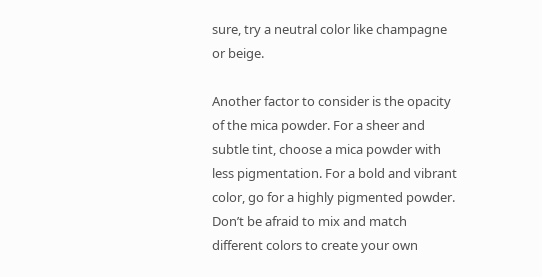sure, try a neutral color like champagne or beige.

Another factor to consider is the opacity of the mica powder. For a sheer and subtle tint, choose a mica powder with less pigmentation. For a bold and vibrant color, go for a highly pigmented powder. Don’t be afraid to mix and match different colors to create your own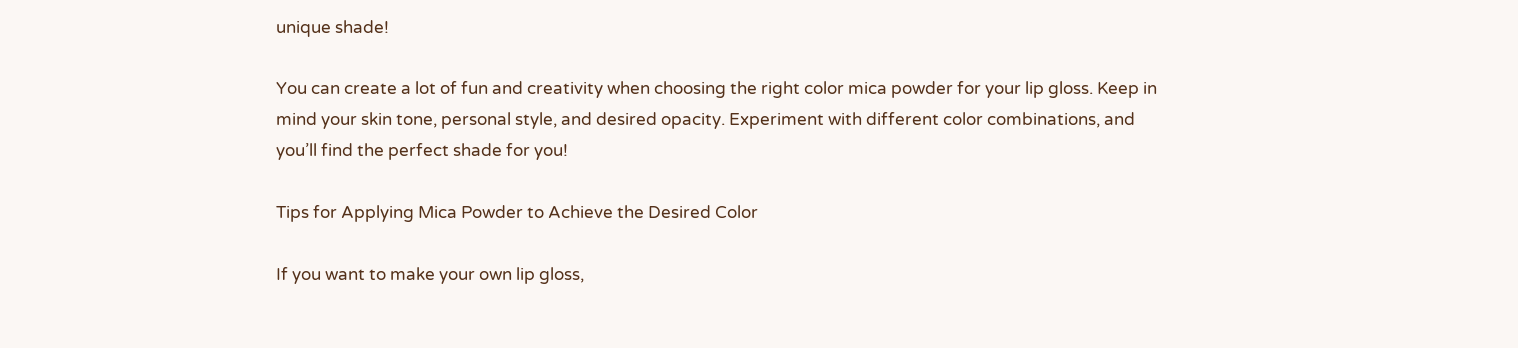unique shade!

You can create a lot of fun and creativity when choosing the right color mica powder for your lip gloss. Keep in mind your skin tone, personal style, and desired opacity. Experiment with different color combinations, and you’ll find the perfect shade for you!

Tips for Applying Mica Powder to Achieve the Desired Color

If you want to make your own lip gloss,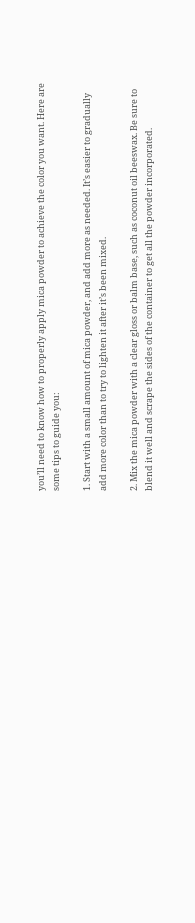you’ll need to know how to properly apply mica powder to achieve the color you want. Here are some tips to guide you:

1. Start with a small amount of mica powder, and add more as needed. It’s easier to gradually add more color than to try to lighten it after it’s been mixed.

2. Mix the mica powder with a clear gloss or balm base, such as coconut oil beeswax. Be sure to blend it well and scrape the sides of the container to get all the powder incorporated.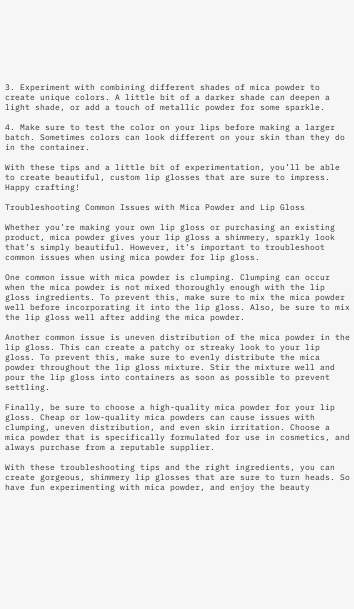3. Experiment with combining different shades of mica powder to create unique colors. A little bit of a darker shade can deepen a light shade, or add a touch of metallic powder for some sparkle.

4. Make sure to test the color on your lips before making a larger batch. Sometimes colors can look different on your skin than they do in the container.

With these tips and a little bit of experimentation, you’ll be able to create beautiful, custom lip glosses that are sure to impress. Happy crafting!

Troubleshooting Common Issues with Mica Powder and Lip Gloss

Whether you’re making your own lip gloss or purchasing an existing product, mica powder gives your lip gloss a shimmery, sparkly look that’s simply beautiful. However, it’s important to troubleshoot common issues when using mica powder for lip gloss.

One common issue with mica powder is clumping. Clumping can occur when the mica powder is not mixed thoroughly enough with the lip gloss ingredients. To prevent this, make sure to mix the mica powder well before incorporating it into the lip gloss. Also, be sure to mix the lip gloss well after adding the mica powder.

Another common issue is uneven distribution of the mica powder in the lip gloss. This can create a patchy or streaky look to your lip gloss. To prevent this, make sure to evenly distribute the mica powder throughout the lip gloss mixture. Stir the mixture well and pour the lip gloss into containers as soon as possible to prevent settling.

Finally, be sure to choose a high-quality mica powder for your lip gloss. Cheap or low-quality mica powders can cause issues with clumping, uneven distribution, and even skin irritation. Choose a mica powder that is specifically formulated for use in cosmetics, and always purchase from a reputable supplier.

With these troubleshooting tips and the right ingredients, you can create gorgeous, shimmery lip glosses that are sure to turn heads. So have fun experimenting with mica powder, and enjoy the beauty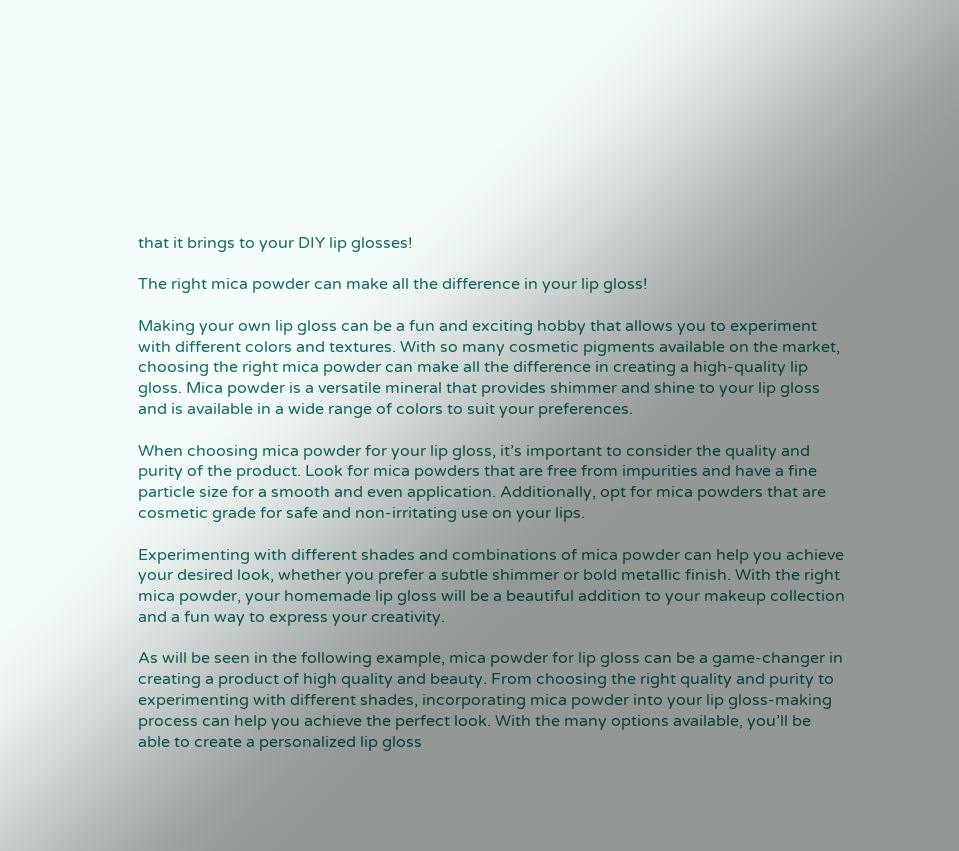that it brings to your DIY lip glosses!

The right mica powder can make all the difference in your lip gloss!

Making your own lip gloss can be a fun and exciting hobby that allows you to experiment with different colors and textures. With so many cosmetic pigments available on the market, choosing the right mica powder can make all the difference in creating a high-quality lip gloss. Mica powder is a versatile mineral that provides shimmer and shine to your lip gloss and is available in a wide range of colors to suit your preferences.

When choosing mica powder for your lip gloss, it’s important to consider the quality and purity of the product. Look for mica powders that are free from impurities and have a fine particle size for a smooth and even application. Additionally, opt for mica powders that are cosmetic grade for safe and non-irritating use on your lips.

Experimenting with different shades and combinations of mica powder can help you achieve your desired look, whether you prefer a subtle shimmer or bold metallic finish. With the right mica powder, your homemade lip gloss will be a beautiful addition to your makeup collection and a fun way to express your creativity.

As will be seen in the following example, mica powder for lip gloss can be a game-changer in creating a product of high quality and beauty. From choosing the right quality and purity to experimenting with different shades, incorporating mica powder into your lip gloss-making process can help you achieve the perfect look. With the many options available, you’ll be able to create a personalized lip gloss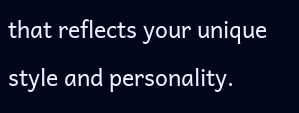that reflects your unique style and personality.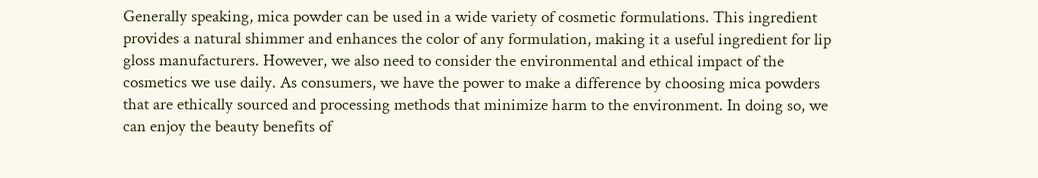Generally speaking, mica powder can be used in a wide variety of cosmetic formulations. This ingredient provides a natural shimmer and enhances the color of any formulation, making it a useful ingredient for lip gloss manufacturers. However, we also need to consider the environmental and ethical impact of the cosmetics we use daily. As consumers, we have the power to make a difference by choosing mica powders that are ethically sourced and processing methods that minimize harm to the environment. In doing so, we can enjoy the beauty benefits of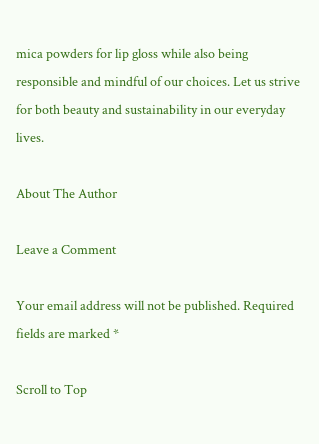mica powders for lip gloss while also being responsible and mindful of our choices. Let us strive for both beauty and sustainability in our everyday lives.

About The Author

Leave a Comment

Your email address will not be published. Required fields are marked *

Scroll to Top